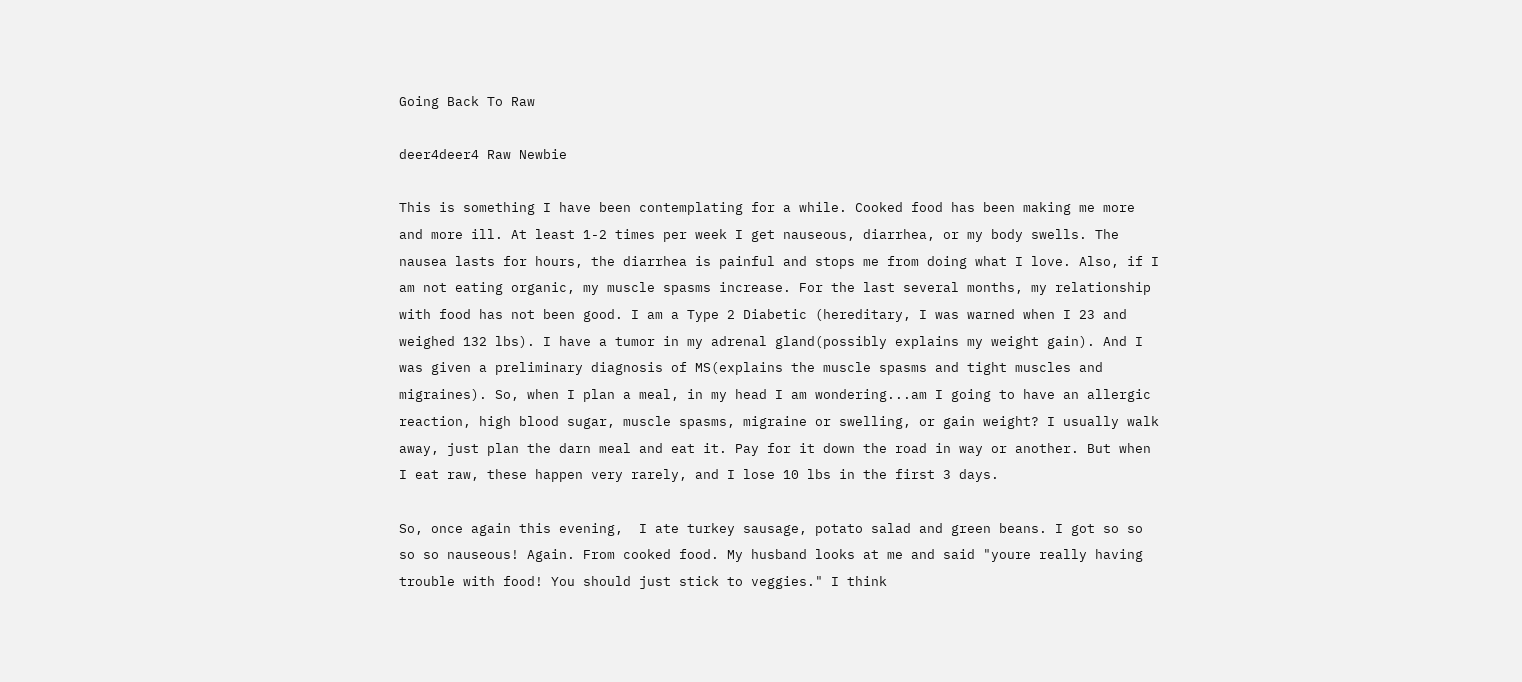Going Back To Raw

deer4deer4 Raw Newbie

This is something I have been contemplating for a while. Cooked food has been making me more and more ill. At least 1-2 times per week I get nauseous, diarrhea, or my body swells. The nausea lasts for hours, the diarrhea is painful and stops me from doing what I love. Also, if I am not eating organic, my muscle spasms increase. For the last several months, my relationship with food has not been good. I am a Type 2 Diabetic (hereditary, I was warned when I 23 and weighed 132 lbs). I have a tumor in my adrenal gland(possibly explains my weight gain). And I was given a preliminary diagnosis of MS(explains the muscle spasms and tight muscles and migraines). So, when I plan a meal, in my head I am wondering...am I going to have an allergic reaction, high blood sugar, muscle spasms, migraine or swelling, or gain weight? I usually walk away, just plan the darn meal and eat it. Pay for it down the road in way or another. But when I eat raw, these happen very rarely, and I lose 10 lbs in the first 3 days.

So, once again this evening,  I ate turkey sausage, potato salad and green beans. I got so so so so nauseous! Again. From cooked food. My husband looks at me and said "youre really having trouble with food! You should just stick to veggies." I think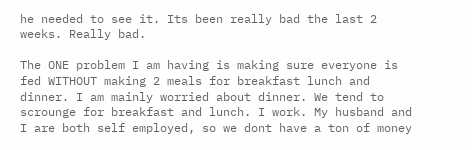he needed to see it. Its been really bad the last 2 weeks. Really bad.

The ONE problem I am having is making sure everyone is fed WITHOUT making 2 meals for breakfast lunch and dinner. I am mainly worried about dinner. We tend to scrounge for breakfast and lunch. I work. My husband and I are both self employed, so we dont have a ton of money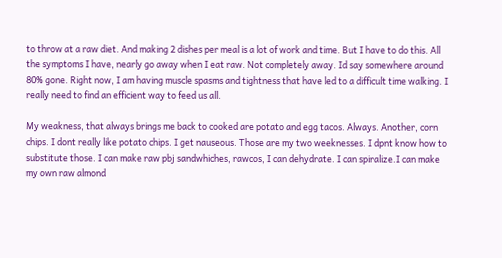to throw at a raw diet. And making 2 dishes per meal is a lot of work and time. But I have to do this. All the symptoms I have, nearly go away when I eat raw. Not completely away. Id say somewhere around 80% gone. Right now, I am having muscle spasms and tightness that have led to a difficult time walking. I really need to find an efficient way to feed us all.

My weakness, that always brings me back to cooked are potato and egg tacos. Always. Another, corn chips. I dont really like potato chips. I get nauseous. Those are my two weeknesses. I dpnt know how to substitute those. I can make raw pbj sandwhiches, rawcos, I can dehydrate. I can spiralize.I can make my own raw almond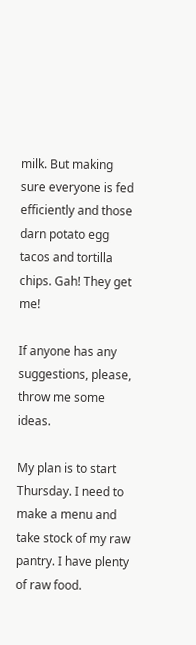milk. But making sure everyone is fed efficiently and those darn potato egg tacos and tortilla chips. Gah! They get me!

If anyone has any suggestions, please, throw me some ideas.

My plan is to start Thursday. I need to make a menu and take stock of my raw pantry. I have plenty of raw food.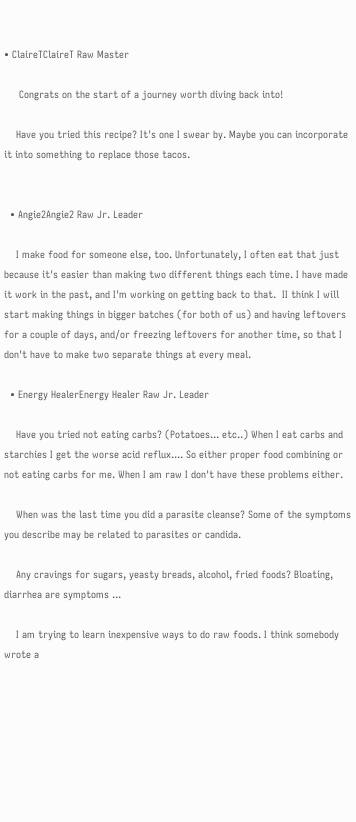• ClaireTClaireT Raw Master

     Congrats on the start of a journey worth diving back into!

    Have you tried this recipe? It's one I swear by. Maybe you can incorporate it into something to replace those tacos.


  • Angie2Angie2 Raw Jr. Leader

    I make food for someone else, too. Unfortunately, I often eat that just because it's easier than making two different things each time. I have made it work in the past, and I'm working on getting back to that.  II think I will start making things in bigger batches (for both of us) and having leftovers for a couple of days, and/or freezing leftovers for another time, so that I don't have to make two separate things at every meal.

  • Energy HealerEnergy Healer Raw Jr. Leader

    Have you tried not eating carbs? (Potatoes... etc..) When I eat carbs and starchies I get the worse acid reflux.... So either proper food combining or not eating carbs for me. When I am raw I don't have these problems either.

    When was the last time you did a parasite cleanse? Some of the symptoms you describe may be related to parasites or candida.

    Any cravings for sugars, yeasty breads, alcohol, fried foods? Bloating, diarrhea are symptoms ...

    I am trying to learn inexpensive ways to do raw foods. I think somebody wrote a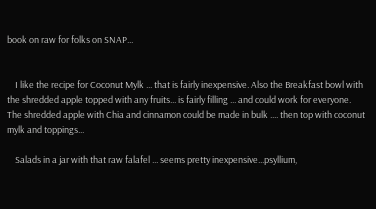book on raw for folks on SNAP...


    I like the recipe for Coconut Mylk ... that is fairly inexpensive. Also the Breakfast bowl with the shredded apple topped with any fruits... is fairly filling ... and could work for everyone. The shredded apple with Chia and cinnamon could be made in bulk .... then top with coconut mylk and toppings...

    Salads in a jar with that raw falafel ... seems pretty inexpensive...psyllium,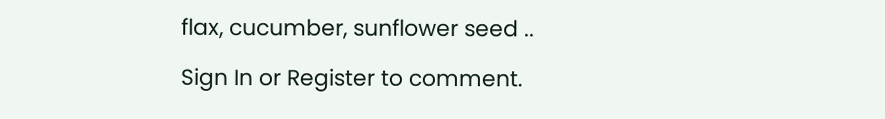flax, cucumber, sunflower seed ..

Sign In or Register to comment.